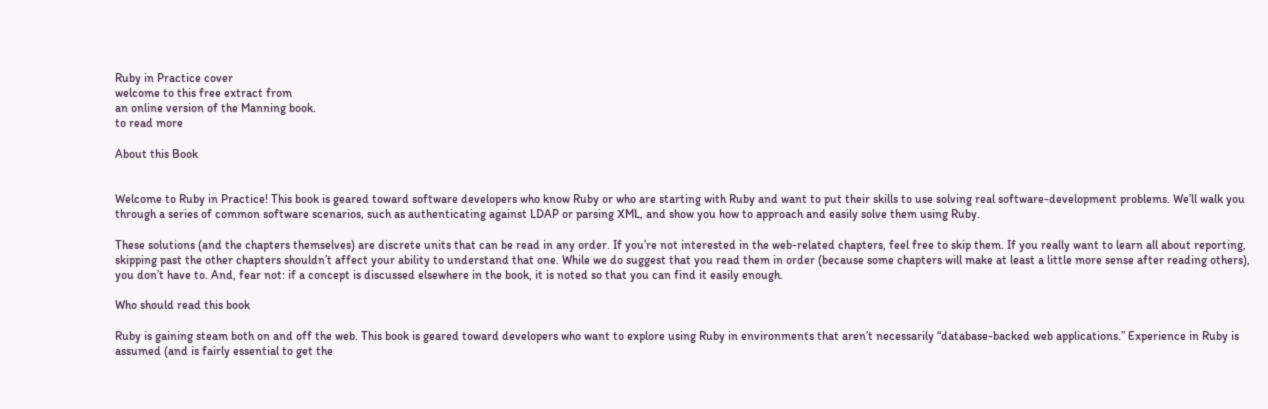Ruby in Practice cover
welcome to this free extract from
an online version of the Manning book.
to read more

About this Book


Welcome to Ruby in Practice! This book is geared toward software developers who know Ruby or who are starting with Ruby and want to put their skills to use solving real software-development problems. We’ll walk you through a series of common software scenarios, such as authenticating against LDAP or parsing XML, and show you how to approach and easily solve them using Ruby.

These solutions (and the chapters themselves) are discrete units that can be read in any order. If you’re not interested in the web-related chapters, feel free to skip them. If you really want to learn all about reporting, skipping past the other chapters shouldn’t affect your ability to understand that one. While we do suggest that you read them in order (because some chapters will make at least a little more sense after reading others), you don’t have to. And, fear not: if a concept is discussed elsewhere in the book, it is noted so that you can find it easily enough.

Who should read this book

Ruby is gaining steam both on and off the web. This book is geared toward developers who want to explore using Ruby in environments that aren’t necessarily “database-backed web applications.” Experience in Ruby is assumed (and is fairly essential to get the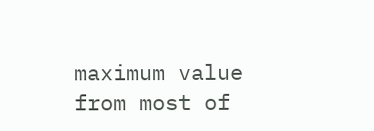maximum value from most of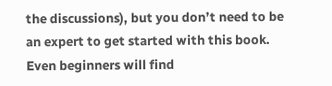the discussions), but you don’t need to be an expert to get started with this book. Even beginners will find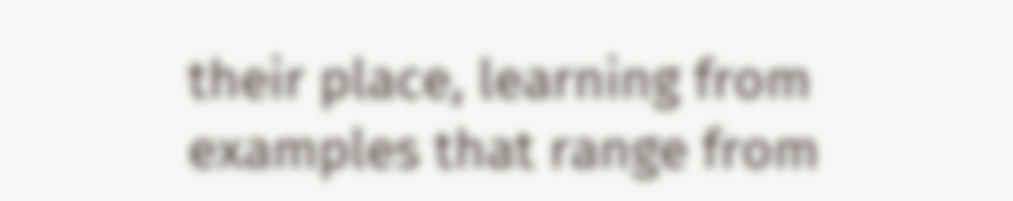their place, learning from examples that range from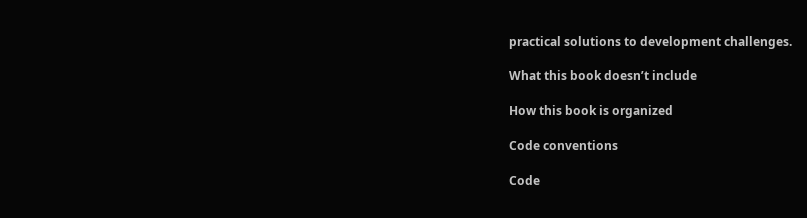practical solutions to development challenges.

What this book doesn’t include

How this book is organized

Code conventions

Code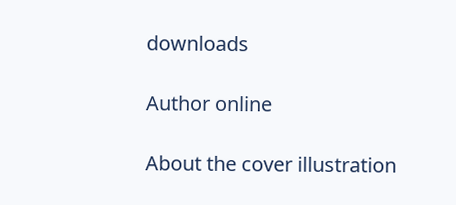downloads

Author online

About the cover illustration